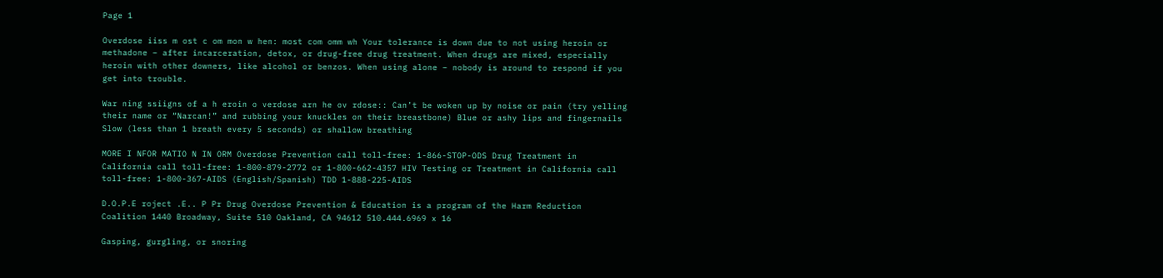Page 1

Overdose iiss m ost c om mon w hen: most com omm wh Your tolerance is down due to not using heroin or methadone – after incarceration, detox, or drug-free drug treatment. When drugs are mixed, especially heroin with other downers, like alcohol or benzos. When using alone – nobody is around to respond if you get into trouble.

War ning ssiigns of a h eroin o verdose arn he ov rdose:: Can’t be woken up by noise or pain (try yelling their name or “Narcan!” and rubbing your knuckles on their breastbone) Blue or ashy lips and fingernails Slow (less than 1 breath every 5 seconds) or shallow breathing

MORE I NFOR MATIO N IN ORM Overdose Prevention call toll-free: 1-866-STOP-ODS Drug Treatment in California call toll-free: 1-800-879-2772 or 1-800-662-4357 HIV Testing or Treatment in California call toll-free: 1-800-367-AIDS (English/Spanish) TDD 1-888-225-AIDS

D.O.P.E roject .E.. P Pr Drug Overdose Prevention & Education is a program of the Harm Reduction Coalition 1440 Broadway, Suite 510 Oakland, CA 94612 510.444.6969 x 16

Gasping, gurgling, or snoring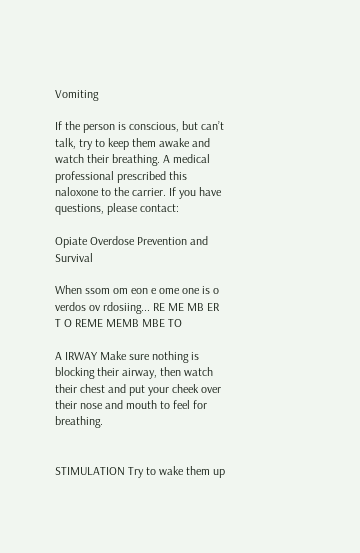Vomiting

If the person is conscious, but can’t talk, try to keep them awake and watch their breathing. A medical professional prescribed this naloxone to the carrier. If you have questions, please contact:

Opiate Overdose Prevention and Survival

When ssom om eon e ome one is o verdos ov rdosiing... RE ME MB ER T O REME MEMB MBE TO

A IRWAY Make sure nothing is blocking their airway, then watch their chest and put your cheek over their nose and mouth to feel for breathing.


STIMULATION Try to wake them up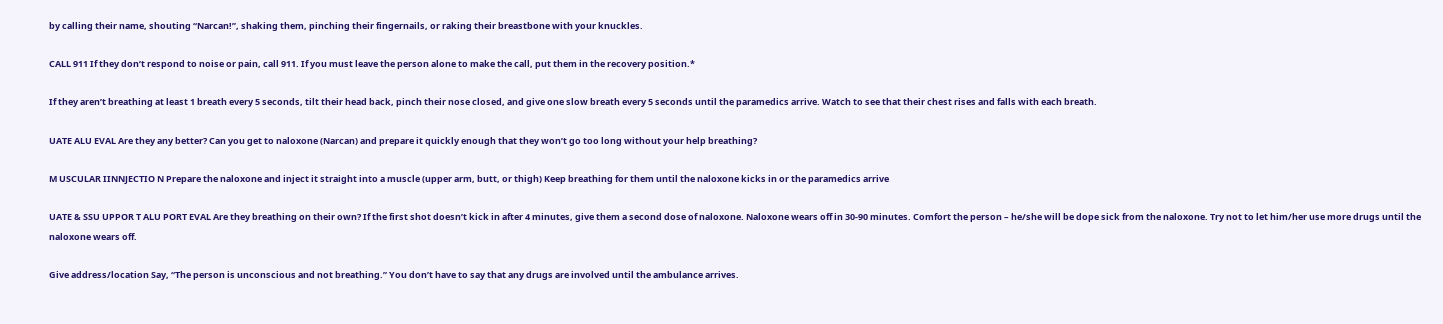by calling their name, shouting “Narcan!”, shaking them, pinching their fingernails, or raking their breastbone with your knuckles.

CALL 911 If they don’t respond to noise or pain, call 911. If you must leave the person alone to make the call, put them in the recovery position.*

If they aren’t breathing at least 1 breath every 5 seconds, tilt their head back, pinch their nose closed, and give one slow breath every 5 seconds until the paramedics arrive. Watch to see that their chest rises and falls with each breath.

UATE ALU EVAL Are they any better? Can you get to naloxone (Narcan) and prepare it quickly enough that they won’t go too long without your help breathing?

M USCULAR IINNJECTIO N Prepare the naloxone and inject it straight into a muscle (upper arm, butt, or thigh) Keep breathing for them until the naloxone kicks in or the paramedics arrive

UATE & SSU UPPOR T ALU PORT EVAL Are they breathing on their own? If the first shot doesn’t kick in after 4 minutes, give them a second dose of naloxone. Naloxone wears off in 30-90 minutes. Comfort the person – he/she will be dope sick from the naloxone. Try not to let him/her use more drugs until the naloxone wears off.

Give address/location Say, “The person is unconscious and not breathing.” You don’t have to say that any drugs are involved until the ambulance arrives.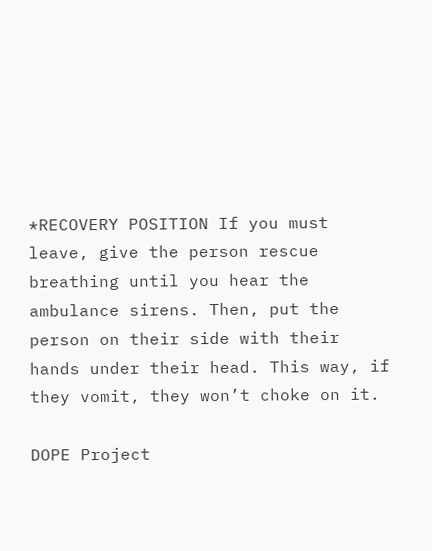*RECOVERY POSITION If you must leave, give the person rescue breathing until you hear the ambulance sirens. Then, put the person on their side with their hands under their head. This way, if they vomit, they won’t choke on it.

DOPE Project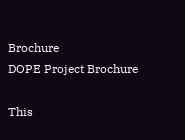Brochure
DOPE Project Brochure

This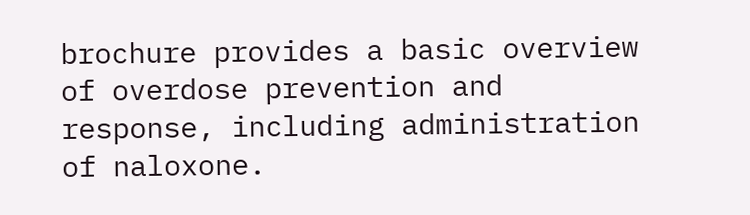brochure provides a basic overview of overdose prevention and response, including administration of naloxone.